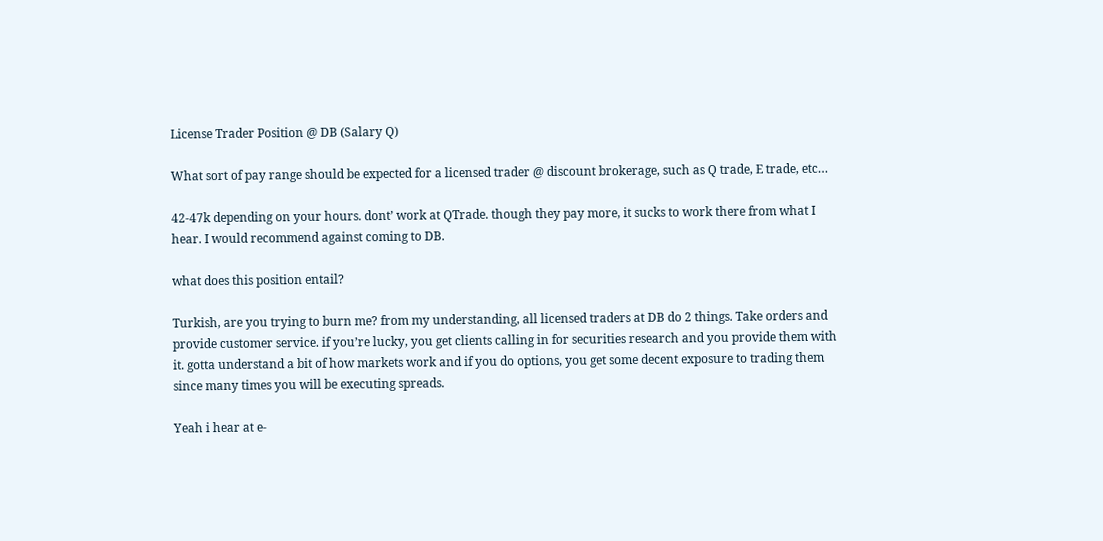License Trader Position @ DB (Salary Q)

What sort of pay range should be expected for a licensed trader @ discount brokerage, such as Q trade, E trade, etc…

42-47k depending on your hours. dont’ work at QTrade. though they pay more, it sucks to work there from what I hear. I would recommend against coming to DB.

what does this position entail?

Turkish, are you trying to burn me? from my understanding, all licensed traders at DB do 2 things. Take orders and provide customer service. if you’re lucky, you get clients calling in for securities research and you provide them with it. gotta understand a bit of how markets work and if you do options, you get some decent exposure to trading them since many times you will be executing spreads.

Yeah i hear at e-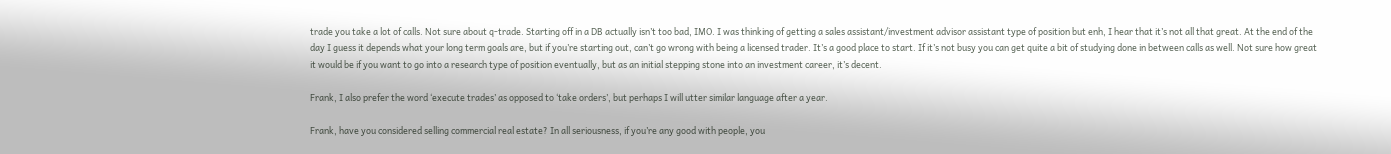trade you take a lot of calls. Not sure about q-trade. Starting off in a DB actually isn’t too bad, IMO. I was thinking of getting a sales assistant/investment advisor assistant type of position but enh, I hear that it’s not all that great. At the end of the day I guess it depends what your long term goals are, but if you’re starting out, can’t go wrong with being a licensed trader. It’s a good place to start. If it’s not busy you can get quite a bit of studying done in between calls as well. Not sure how great it would be if you want to go into a research type of position eventually, but as an initial stepping stone into an investment career, it’s decent.

Frank, I also prefer the word ‘execute trades’ as opposed to ‘take orders’, but perhaps I will utter similar language after a year.

Frank, have you considered selling commercial real estate? In all seriousness, if you’re any good with people, you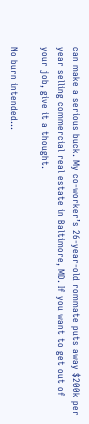can make a serious buck. My co-worker’s 26-year-old rommate puts away $200k per year selling commercial real estate in Baltimore, MD. If you want to get out of your job, give it a thought.

No burn intended…